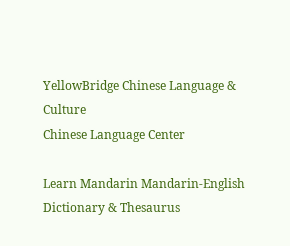YellowBridge Chinese Language & Culture
Chinese Language Center

Learn Mandarin Mandarin-English Dictionary & Thesaurus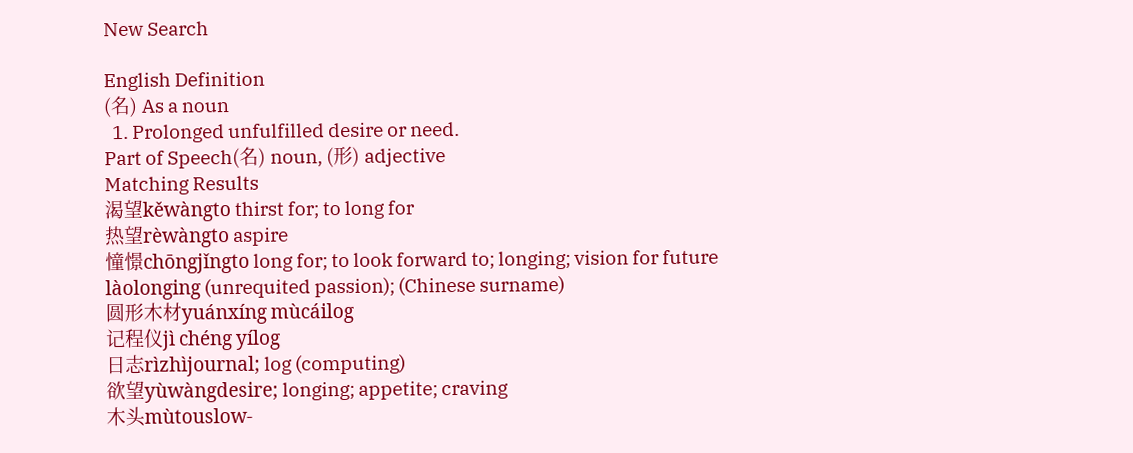New Search

English Definition
(名) As a noun
  1. Prolonged unfulfilled desire or need.
Part of Speech(名) noun, (形) adjective
Matching Results
渴望kěwàngto thirst for; to long for
热望rèwàngto aspire
憧憬chōngjǐngto long for; to look forward to; longing; vision for future
làolonging (unrequited passion); (Chinese surname)
圆形木材yuánxíng mùcáilog
记程仪jì chéng yílog
日志rìzhìjournal; log (computing)
欲望yùwàngdesire; longing; appetite; craving
木头mùtouslow-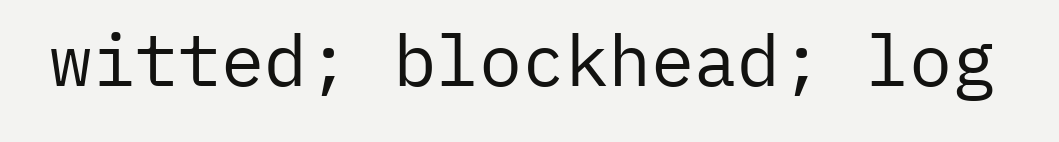witted; blockhead; log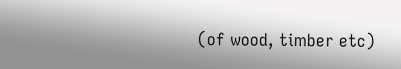(of wood, timber etc)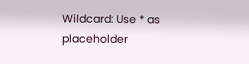Wildcard: Use * as placeholder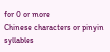for 0 or more
Chinese characters or pinyin syllables